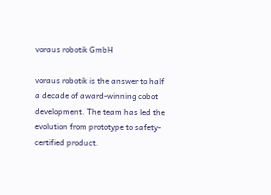voraus robotik GmbH

voraus robotik is the answer to half a decade of award-winning cobot development. The team has led the evolution from prototype to safety-certified product.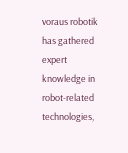voraus robotik has gathered expert knowledge in robot-related technologies,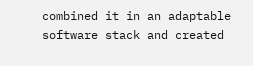combined it in an adaptable software stack and created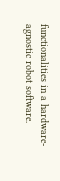functionalities in a hardware-agnostic robot software.